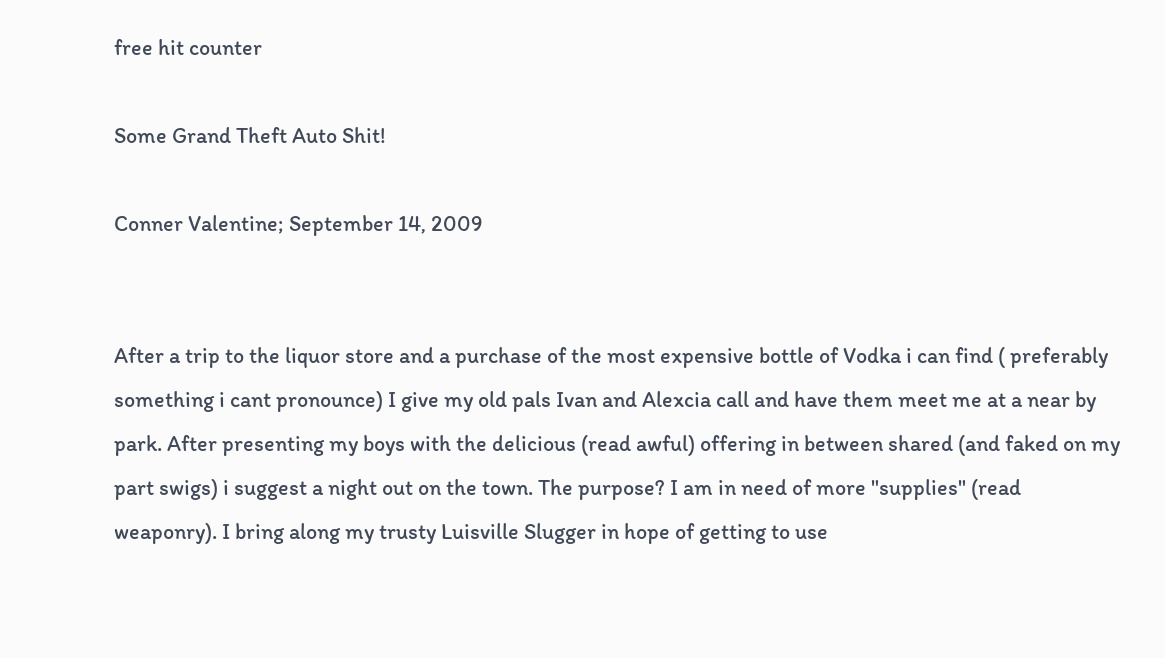free hit counter

Some Grand Theft Auto Shit!

Conner Valentine; September 14, 2009


After a trip to the liquor store and a purchase of the most expensive bottle of Vodka i can find ( preferably something i cant pronounce) I give my old pals Ivan and Alexcia call and have them meet me at a near by park. After presenting my boys with the delicious (read awful) offering in between shared (and faked on my part swigs) i suggest a night out on the town. The purpose? I am in need of more "supplies" (read weaponry). I bring along my trusty Luisville Slugger in hope of getting to use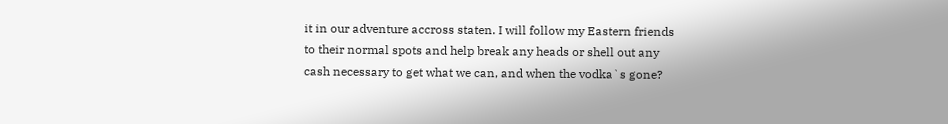it in our adventure accross staten. I will follow my Eastern friends to their normal spots and help break any heads or shell out any cash necessary to get what we can, and when the vodka`s gone?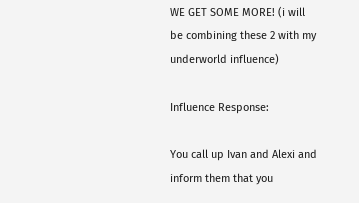WE GET SOME MORE! (i will be combining these 2 with my underworld influence)

Influence Response:

You call up Ivan and Alexi and inform them that you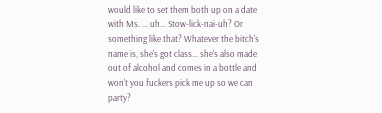would like to set them both up on a date with Ms. ... uh... Stow-lick-nai-uh? Or something like that? Whatever the bitch's name is, she's got class... she's also made out of alcohol and comes in a bottle and won't you fuckers pick me up so we can party?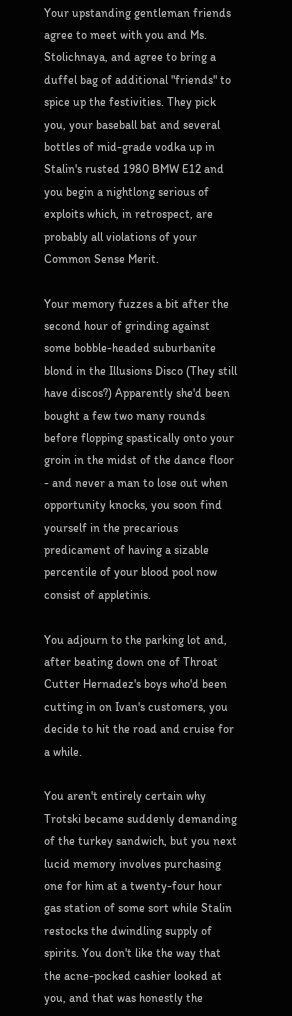Your upstanding gentleman friends agree to meet with you and Ms. Stolichnaya, and agree to bring a duffel bag of additional "friends" to spice up the festivities. They pick you, your baseball bat and several bottles of mid-grade vodka up in Stalin's rusted 1980 BMW E12 and you begin a nightlong serious of exploits which, in retrospect, are probably all violations of your Common Sense Merit.

Your memory fuzzes a bit after the second hour of grinding against some bobble-headed suburbanite blond in the Illusions Disco (They still have discos?) Apparently she'd been bought a few two many rounds before flopping spastically onto your groin in the midst of the dance floor - and never a man to lose out when opportunity knocks, you soon find yourself in the precarious predicament of having a sizable percentile of your blood pool now consist of appletinis.

You adjourn to the parking lot and, after beating down one of Throat Cutter Hernadez's boys who'd been cutting in on Ivan's customers, you decide to hit the road and cruise for a while.

You aren't entirely certain why Trotski became suddenly demanding of the turkey sandwich, but you next lucid memory involves purchasing one for him at a twenty-four hour gas station of some sort while Stalin restocks the dwindling supply of spirits. You don't like the way that the acne-pocked cashier looked at you, and that was honestly the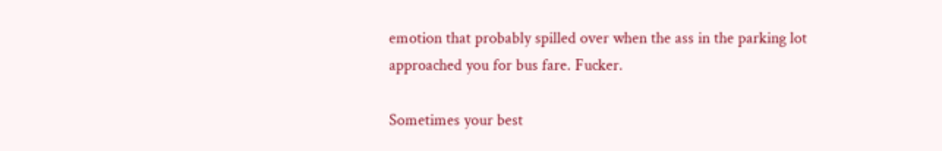emotion that probably spilled over when the ass in the parking lot approached you for bus fare. Fucker.

Sometimes your best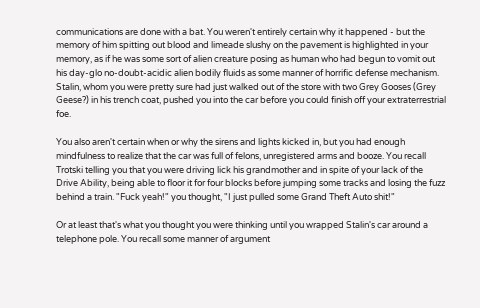communications are done with a bat. You weren't entirely certain why it happened - but the memory of him spitting out blood and limeade slushy on the pavement is highlighted in your memory, as if he was some sort of alien creature posing as human who had begun to vomit out his day-glo no-doubt-acidic alien bodily fluids as some manner of horrific defense mechanism. Stalin, whom you were pretty sure had just walked out of the store with two Grey Gooses (Grey Geese?) in his trench coat, pushed you into the car before you could finish off your extraterrestrial foe.

You also aren't certain when or why the sirens and lights kicked in, but you had enough mindfulness to realize that the car was full of felons, unregistered arms and booze. You recall Trotski telling you that you were driving lick his grandmother and in spite of your lack of the Drive Ability, being able to floor it for four blocks before jumping some tracks and losing the fuzz behind a train. "Fuck yeah!" you thought, "I just pulled some Grand Theft Auto shit!"

Or at least that's what you thought you were thinking until you wrapped Stalin's car around a telephone pole. You recall some manner of argument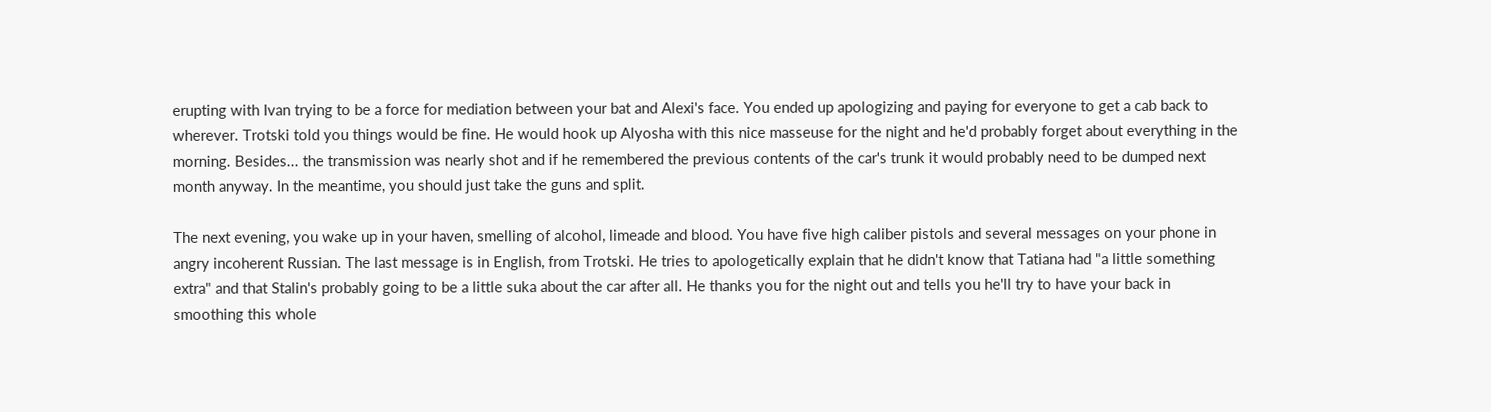erupting with Ivan trying to be a force for mediation between your bat and Alexi's face. You ended up apologizing and paying for everyone to get a cab back to wherever. Trotski told you things would be fine. He would hook up Alyosha with this nice masseuse for the night and he'd probably forget about everything in the morning. Besides... the transmission was nearly shot and if he remembered the previous contents of the car's trunk it would probably need to be dumped next month anyway. In the meantime, you should just take the guns and split.

The next evening, you wake up in your haven, smelling of alcohol, limeade and blood. You have five high caliber pistols and several messages on your phone in angry incoherent Russian. The last message is in English, from Trotski. He tries to apologetically explain that he didn't know that Tatiana had "a little something extra" and that Stalin's probably going to be a little suka about the car after all. He thanks you for the night out and tells you he'll try to have your back in smoothing this whole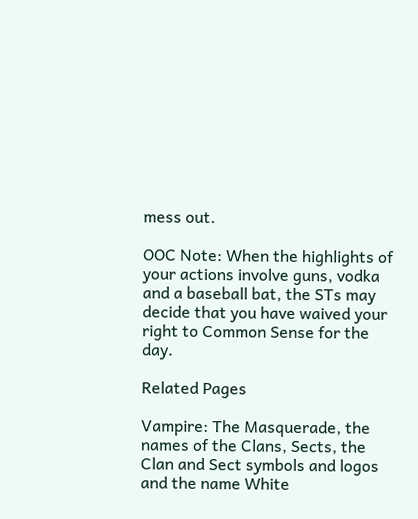mess out.

OOC Note: When the highlights of your actions involve guns, vodka and a baseball bat, the STs may decide that you have waived your right to Common Sense for the day.

Related Pages

Vampire: The Masquerade, the names of the Clans, Sects, the Clan and Sect symbols and logos and the name White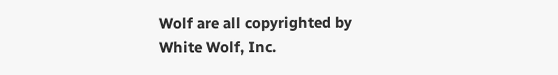Wolf are all copyrighted by White Wolf, Inc.